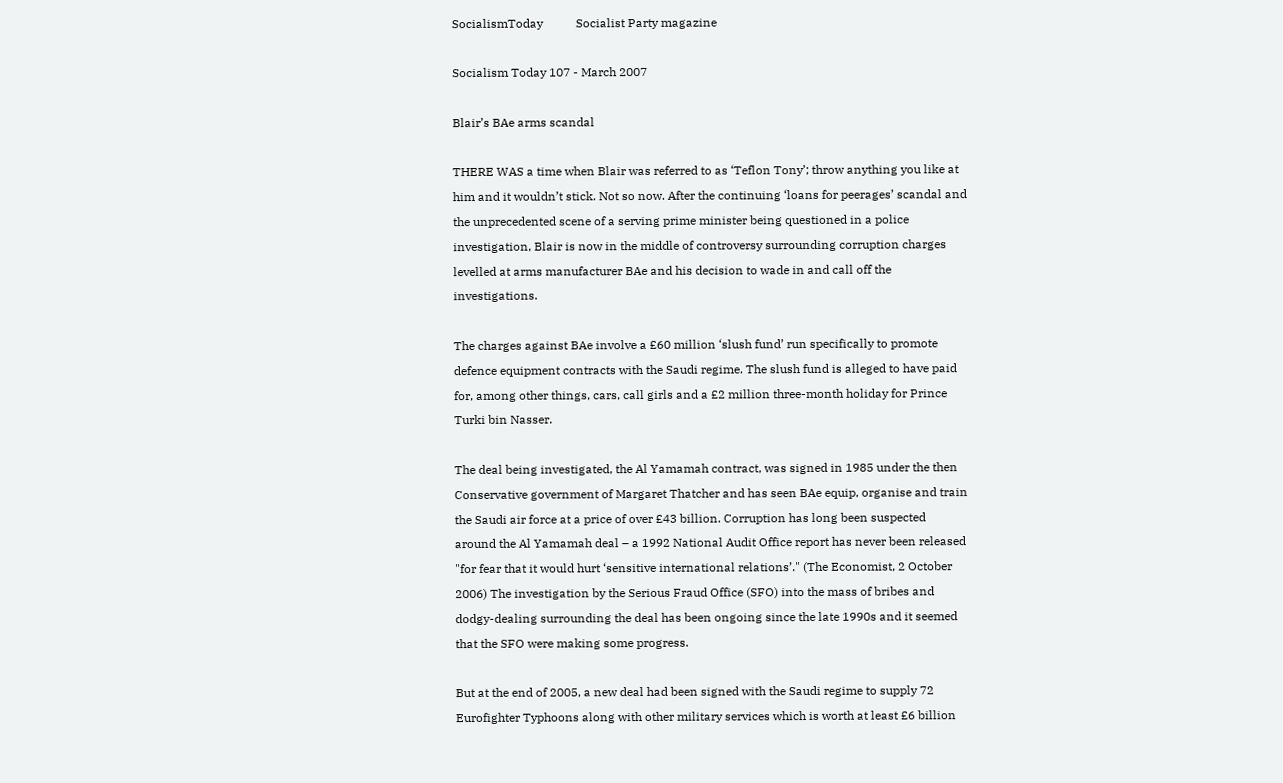SocialismToday           Socialist Party magazine

Socialism Today 107 - March 2007

Blair’s BAe arms scandal

THERE WAS a time when Blair was referred to as ‘Teflon Tony’; throw anything you like at him and it wouldn’t stick. Not so now. After the continuing ‘loans for peerages’ scandal and the unprecedented scene of a serving prime minister being questioned in a police investigation, Blair is now in the middle of controversy surrounding corruption charges levelled at arms manufacturer BAe and his decision to wade in and call off the investigations.

The charges against BAe involve a £60 million ‘slush fund’ run specifically to promote defence equipment contracts with the Saudi regime. The slush fund is alleged to have paid for, among other things, cars, call girls and a £2 million three-month holiday for Prince Turki bin Nasser.

The deal being investigated, the Al Yamamah contract, was signed in 1985 under the then Conservative government of Margaret Thatcher and has seen BAe equip, organise and train the Saudi air force at a price of over £43 billion. Corruption has long been suspected around the Al Yamamah deal – a 1992 National Audit Office report has never been released "for fear that it would hurt ‘sensitive international relations’." (The Economist, 2 October 2006) The investigation by the Serious Fraud Office (SFO) into the mass of bribes and dodgy-dealing surrounding the deal has been ongoing since the late 1990s and it seemed that the SFO were making some progress.

But at the end of 2005, a new deal had been signed with the Saudi regime to supply 72 Eurofighter Typhoons along with other military services which is worth at least £6 billion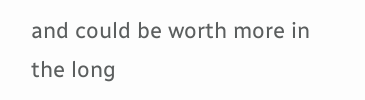and could be worth more in the long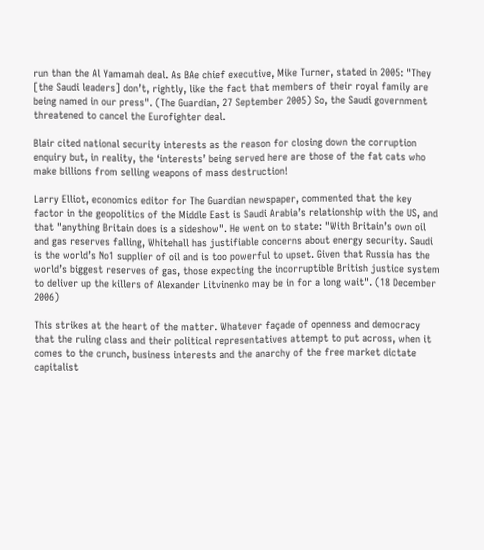run than the Al Yamamah deal. As BAe chief executive, Mike Turner, stated in 2005: "They [the Saudi leaders] don’t, rightly, like the fact that members of their royal family are being named in our press". (The Guardian, 27 September 2005) So, the Saudi government threatened to cancel the Eurofighter deal.

Blair cited national security interests as the reason for closing down the corruption enquiry but, in reality, the ‘interests’ being served here are those of the fat cats who make billions from selling weapons of mass destruction!

Larry Elliot, economics editor for The Guardian newspaper, commented that the key factor in the geopolitics of the Middle East is Saudi Arabia’s relationship with the US, and that "anything Britain does is a sideshow". He went on to state: "With Britain’s own oil and gas reserves falling, Whitehall has justifiable concerns about energy security. Saudi is the world’s No1 supplier of oil and is too powerful to upset. Given that Russia has the world’s biggest reserves of gas, those expecting the incorruptible British justice system to deliver up the killers of Alexander Litvinenko may be in for a long wait". (18 December 2006)

This strikes at the heart of the matter. Whatever façade of openness and democracy that the ruling class and their political representatives attempt to put across, when it comes to the crunch, business interests and the anarchy of the free market dictate capitalist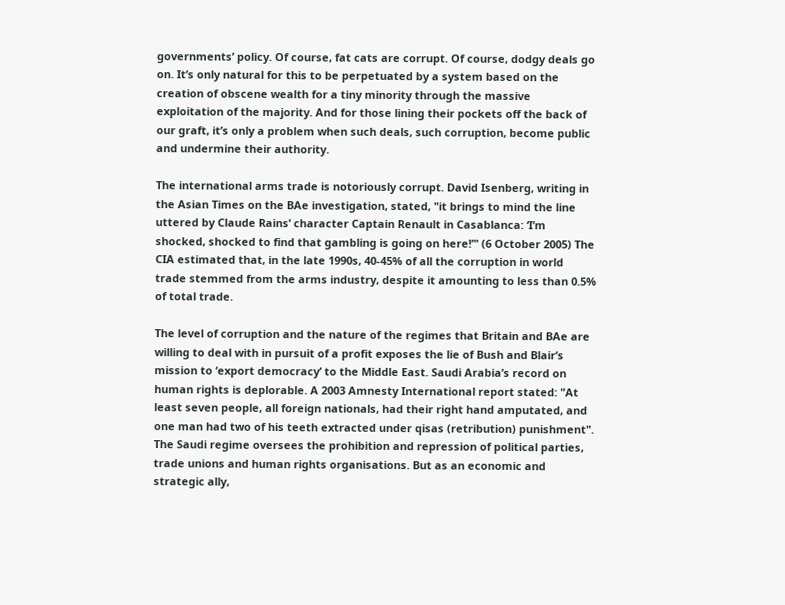governments’ policy. Of course, fat cats are corrupt. Of course, dodgy deals go on. It’s only natural for this to be perpetuated by a system based on the creation of obscene wealth for a tiny minority through the massive exploitation of the majority. And for those lining their pockets off the back of our graft, it’s only a problem when such deals, such corruption, become public and undermine their authority.

The international arms trade is notoriously corrupt. David Isenberg, writing in the Asian Times on the BAe investigation, stated, "it brings to mind the line uttered by Claude Rains’ character Captain Renault in Casablanca: ‘I’m shocked, shocked to find that gambling is going on here!’" (6 October 2005) The CIA estimated that, in the late 1990s, 40-45% of all the corruption in world trade stemmed from the arms industry, despite it amounting to less than 0.5% of total trade.

The level of corruption and the nature of the regimes that Britain and BAe are willing to deal with in pursuit of a profit exposes the lie of Bush and Blair’s mission to ‘export democracy’ to the Middle East. Saudi Arabia’s record on human rights is deplorable. A 2003 Amnesty International report stated: "At least seven people, all foreign nationals, had their right hand amputated, and one man had two of his teeth extracted under qisas (retribution) punishment". The Saudi regime oversees the prohibition and repression of political parties, trade unions and human rights organisations. But as an economic and strategic ally,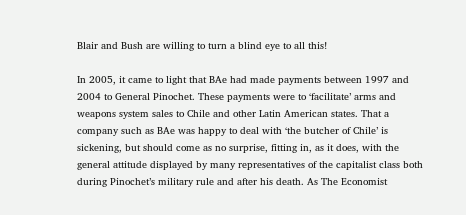Blair and Bush are willing to turn a blind eye to all this!

In 2005, it came to light that BAe had made payments between 1997 and 2004 to General Pinochet. These payments were to ‘facilitate’ arms and weapons system sales to Chile and other Latin American states. That a company such as BAe was happy to deal with ‘the butcher of Chile’ is sickening, but should come as no surprise, fitting in, as it does, with the general attitude displayed by many representatives of the capitalist class both during Pinochet’s military rule and after his death. As The Economist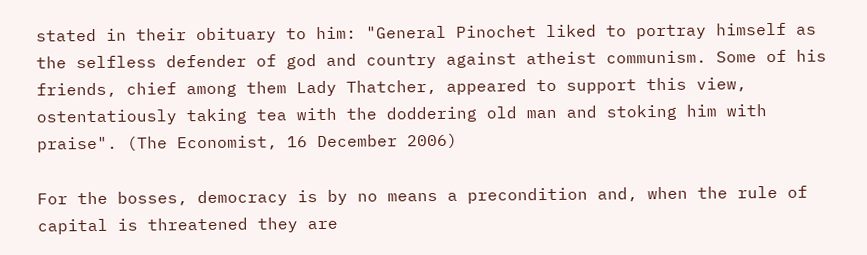stated in their obituary to him: "General Pinochet liked to portray himself as the selfless defender of god and country against atheist communism. Some of his friends, chief among them Lady Thatcher, appeared to support this view, ostentatiously taking tea with the doddering old man and stoking him with praise". (The Economist, 16 December 2006)

For the bosses, democracy is by no means a precondition and, when the rule of capital is threatened they are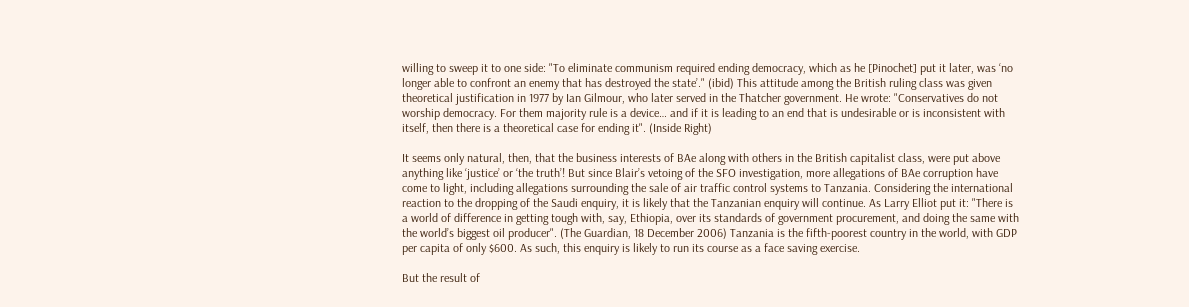willing to sweep it to one side: "To eliminate communism required ending democracy, which as he [Pinochet] put it later, was ‘no longer able to confront an enemy that has destroyed the state’." (ibid) This attitude among the British ruling class was given theoretical justification in 1977 by Ian Gilmour, who later served in the Thatcher government. He wrote: "Conservatives do not worship democracy. For them majority rule is a device… and if it is leading to an end that is undesirable or is inconsistent with itself, then there is a theoretical case for ending it". (Inside Right)

It seems only natural, then, that the business interests of BAe along with others in the British capitalist class, were put above anything like ‘justice’ or ‘the truth’! But since Blair’s vetoing of the SFO investigation, more allegations of BAe corruption have come to light, including allegations surrounding the sale of air traffic control systems to Tanzania. Considering the international reaction to the dropping of the Saudi enquiry, it is likely that the Tanzanian enquiry will continue. As Larry Elliot put it: "There is a world of difference in getting tough with, say, Ethiopia, over its standards of government procurement, and doing the same with the world’s biggest oil producer". (The Guardian, 18 December 2006) Tanzania is the fifth-poorest country in the world, with GDP per capita of only $600. As such, this enquiry is likely to run its course as a face saving exercise.

But the result of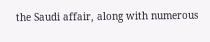the Saudi affair, along with numerous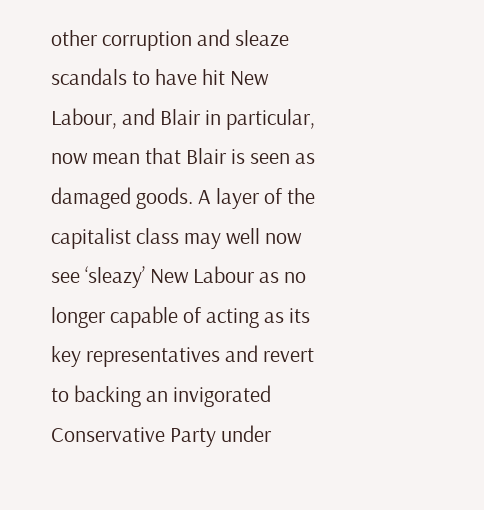other corruption and sleaze scandals to have hit New Labour, and Blair in particular, now mean that Blair is seen as damaged goods. A layer of the capitalist class may well now see ‘sleazy’ New Labour as no longer capable of acting as its key representatives and revert to backing an invigorated Conservative Party under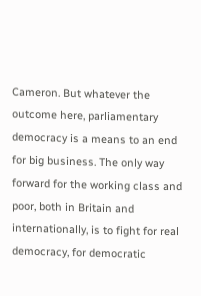Cameron. But whatever the outcome here, parliamentary democracy is a means to an end for big business. The only way forward for the working class and poor, both in Britain and internationally, is to fight for real democracy, for democratic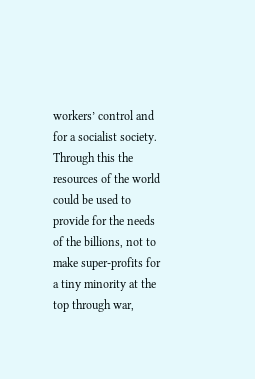workers’ control and for a socialist society. Through this the resources of the world could be used to provide for the needs of the billions, not to make super-profits for a tiny minority at the top through war,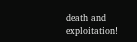death and exploitation!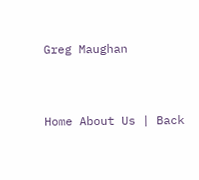Greg Maughan


Home About Us | Back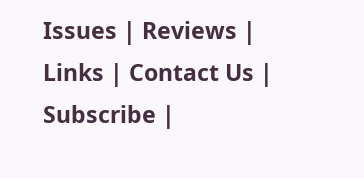Issues | Reviews | Links | Contact Us | Subscribe |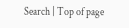Search | Top of page